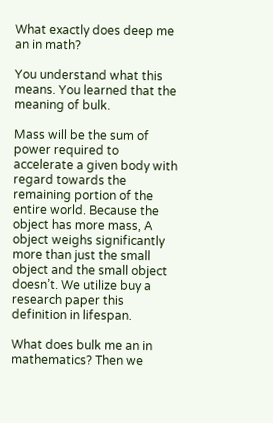What exactly does deep me an in math?

You understand what this means. You learned that the meaning of bulk.

Mass will be the sum of power required to accelerate a given body with regard towards the remaining portion of the entire world. Because the object has more mass, A object weighs significantly more than just the small object and the small object doesn’t. We utilize buy a research paper this definition in lifespan.

What does bulk me an in mathematics? Then we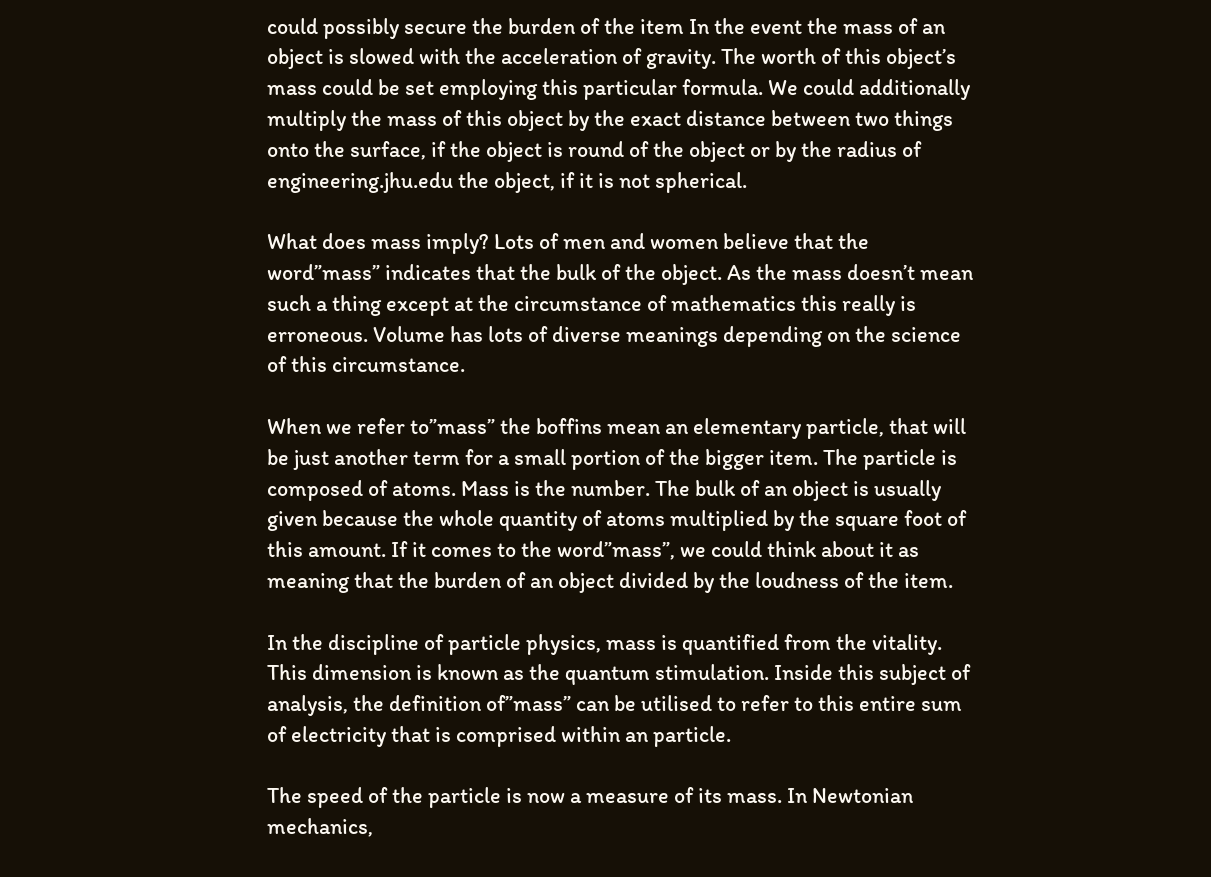could possibly secure the burden of the item In the event the mass of an object is slowed with the acceleration of gravity. The worth of this object’s mass could be set employing this particular formula. We could additionally multiply the mass of this object by the exact distance between two things onto the surface, if the object is round of the object or by the radius of engineering.jhu.edu the object, if it is not spherical.

What does mass imply? Lots of men and women believe that the word”mass” indicates that the bulk of the object. As the mass doesn’t mean such a thing except at the circumstance of mathematics this really is erroneous. Volume has lots of diverse meanings depending on the science of this circumstance.

When we refer to”mass” the boffins mean an elementary particle, that will be just another term for a small portion of the bigger item. The particle is composed of atoms. Mass is the number. The bulk of an object is usually given because the whole quantity of atoms multiplied by the square foot of this amount. If it comes to the word”mass”, we could think about it as meaning that the burden of an object divided by the loudness of the item.

In the discipline of particle physics, mass is quantified from the vitality. This dimension is known as the quantum stimulation. Inside this subject of analysis, the definition of”mass” can be utilised to refer to this entire sum of electricity that is comprised within an particle.

The speed of the particle is now a measure of its mass. In Newtonian mechanics,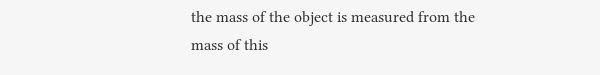the mass of the object is measured from the mass of this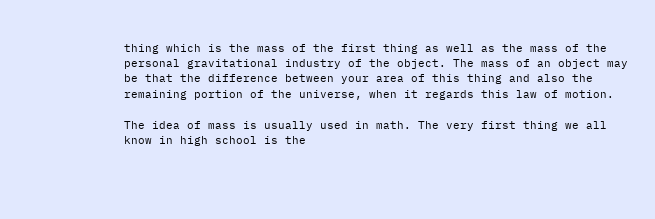thing which is the mass of the first thing as well as the mass of the personal gravitational industry of the object. The mass of an object may be that the difference between your area of this thing and also the remaining portion of the universe, when it regards this law of motion.

The idea of mass is usually used in math. The very first thing we all know in high school is the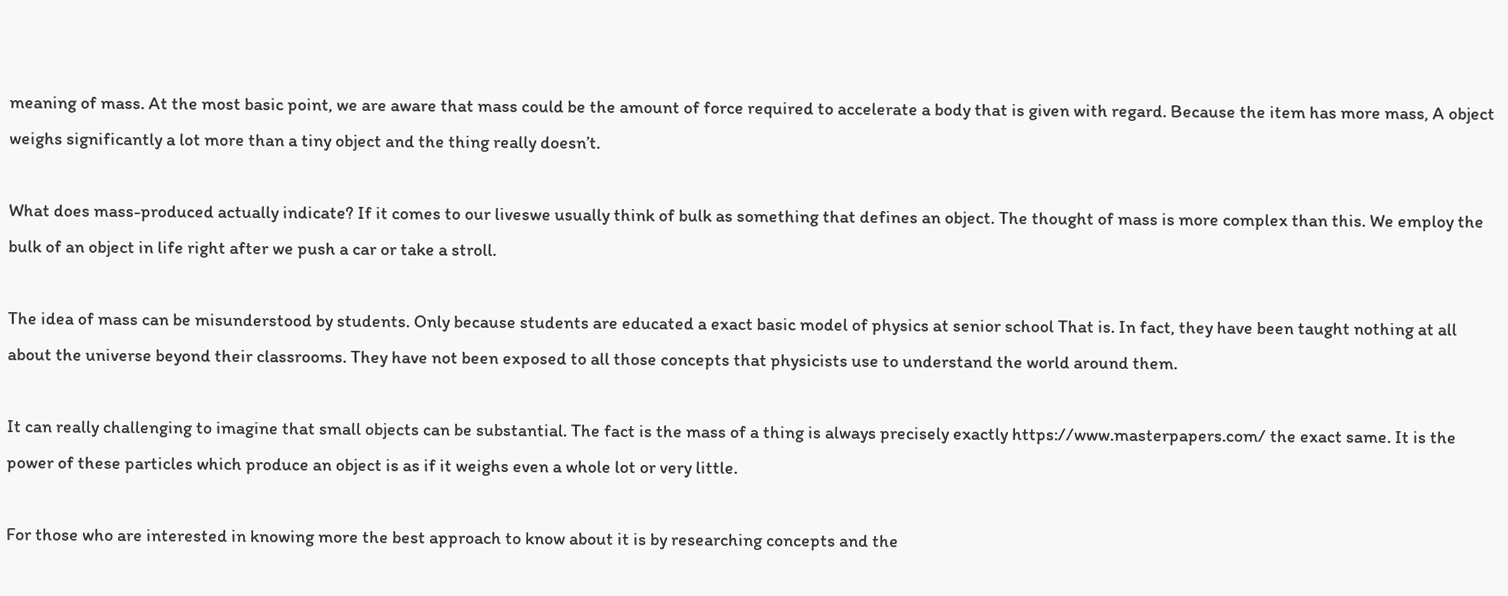meaning of mass. At the most basic point, we are aware that mass could be the amount of force required to accelerate a body that is given with regard. Because the item has more mass, A object weighs significantly a lot more than a tiny object and the thing really doesn’t.

What does mass-produced actually indicate? If it comes to our liveswe usually think of bulk as something that defines an object. The thought of mass is more complex than this. We employ the bulk of an object in life right after we push a car or take a stroll.

The idea of mass can be misunderstood by students. Only because students are educated a exact basic model of physics at senior school That is. In fact, they have been taught nothing at all about the universe beyond their classrooms. They have not been exposed to all those concepts that physicists use to understand the world around them.

It can really challenging to imagine that small objects can be substantial. The fact is the mass of a thing is always precisely exactly https://www.masterpapers.com/ the exact same. It is the power of these particles which produce an object is as if it weighs even a whole lot or very little.

For those who are interested in knowing more the best approach to know about it is by researching concepts and the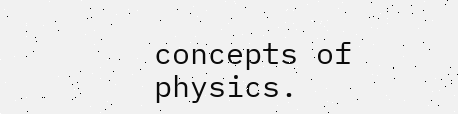concepts of physics.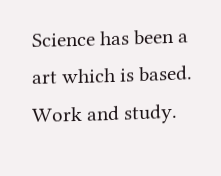Science has been a art which is based. Work and study.